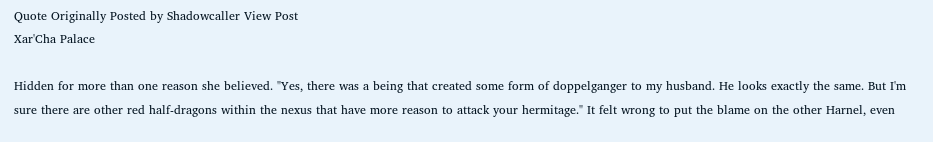Quote Originally Posted by Shadowcaller View Post
Xar'Cha Palace

Hidden for more than one reason she believed. "Yes, there was a being that created some form of doppelganger to my husband. He looks exactly the same. But I'm sure there are other red half-dragons within the nexus that have more reason to attack your hermitage." It felt wrong to put the blame on the other Harnel, even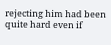rejecting him had been quite hard even if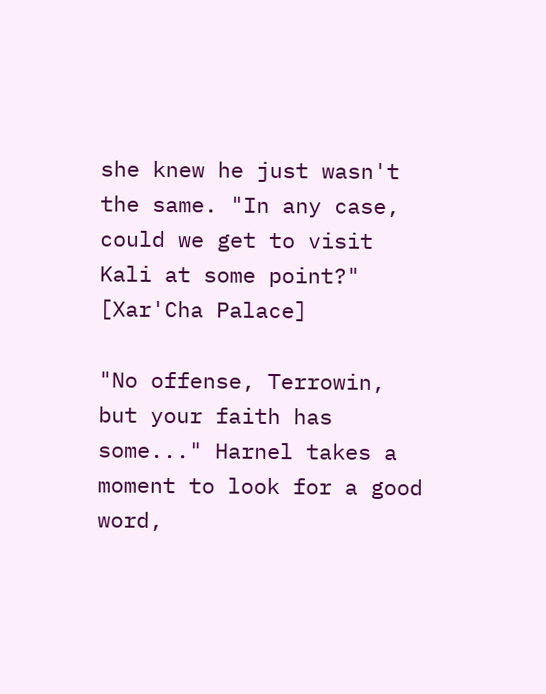she knew he just wasn't the same. "In any case, could we get to visit Kali at some point?"
[Xar'Cha Palace]

"No offense, Terrowin, but your faith has some..." Harnel takes a moment to look for a good word,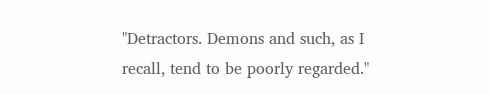"Detractors. Demons and such, as I recall, tend to be poorly regarded."